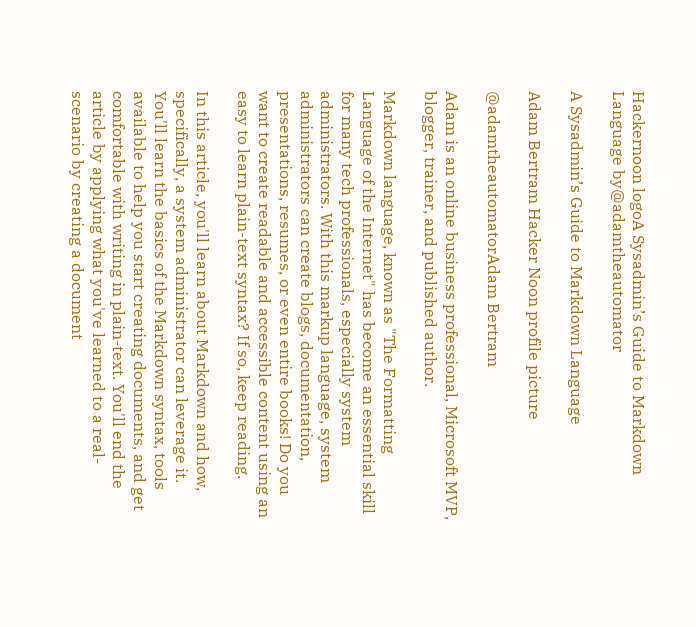Hackernoon logoA Sysadmin’s Guide to Markdown Language by@adamtheautomator

A Sysadmin’s Guide to Markdown Language

Adam Bertram Hacker Noon profile picture

@adamtheautomatorAdam Bertram

Adam is an online business professional, Microsoft MVP, blogger, trainer, and published author.

Markdown language, known as "The Formatting Language of the Internet" has become an essential skill for many tech professionals, especially system administrators. With this markup language, system administrators can create blogs, documentation, presentations, resumes, or even entire books! Do you want to create readable and accessible content using an easy to learn plain-text syntax? If so, keep reading.

In this article, you'll learn about Markdown and how, specifically, a system administrator can leverage it. You'll learn the basics of the Markdown syntax, tools available to help you start creating documents, and get comfortable with writing in plain-text. You'll end the article by applying what you've learned to a real-scenario by creating a document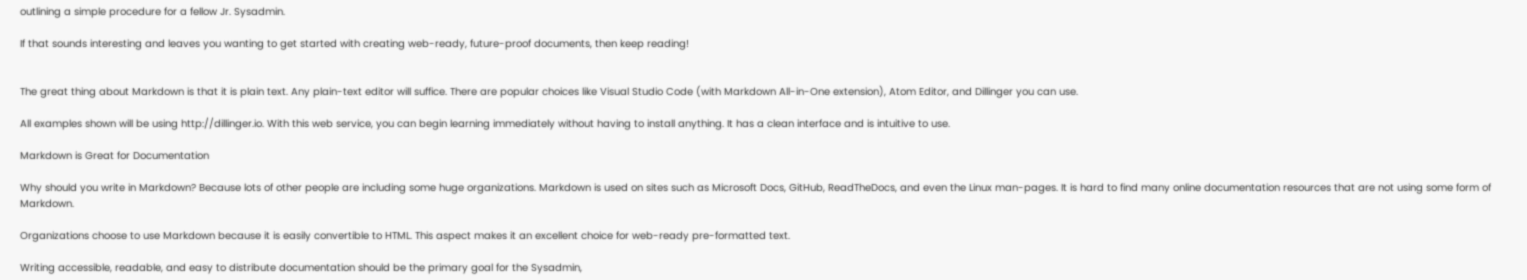outlining a simple procedure for a fellow Jr. Sysadmin.

If that sounds interesting and leaves you wanting to get started with creating web-ready, future-proof documents, then keep reading!


The great thing about Markdown is that it is plain text. Any plain-text editor will suffice. There are popular choices like Visual Studio Code (with Markdown All-in-One extension), Atom Editor, and Dillinger you can use.

All examples shown will be using http://dillinger.io. With this web service, you can begin learning immediately without having to install anything. It has a clean interface and is intuitive to use.

Markdown is Great for Documentation

Why should you write in Markdown? Because lots of other people are including some huge organizations. Markdown is used on sites such as Microsoft Docs, GitHub, ReadTheDocs, and even the Linux man-pages. It is hard to find many online documentation resources that are not using some form of Markdown.

Organizations choose to use Markdown because it is easily convertible to HTML. This aspect makes it an excellent choice for web-ready pre-formatted text.

Writing accessible, readable, and easy to distribute documentation should be the primary goal for the Sysadmin,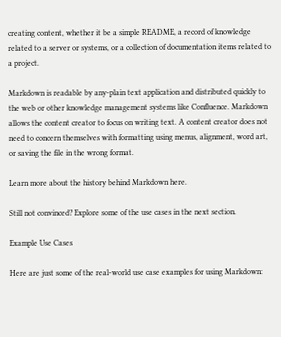creating content, whether it be a simple README, a record of knowledge related to a server or systems, or a collection of documentation items related to a project.

Markdown is readable by any-plain text application and distributed quickly to the web or other knowledge management systems like Confluence. Markdown allows the content creator to focus on writing text. A content creator does not need to concern themselves with formatting using menus, alignment, word art, or saving the file in the wrong format.

Learn more about the history behind Markdown here.

Still not convinced? Explore some of the use cases in the next section.

Example Use Cases

Here are just some of the real-world use case examples for using Markdown: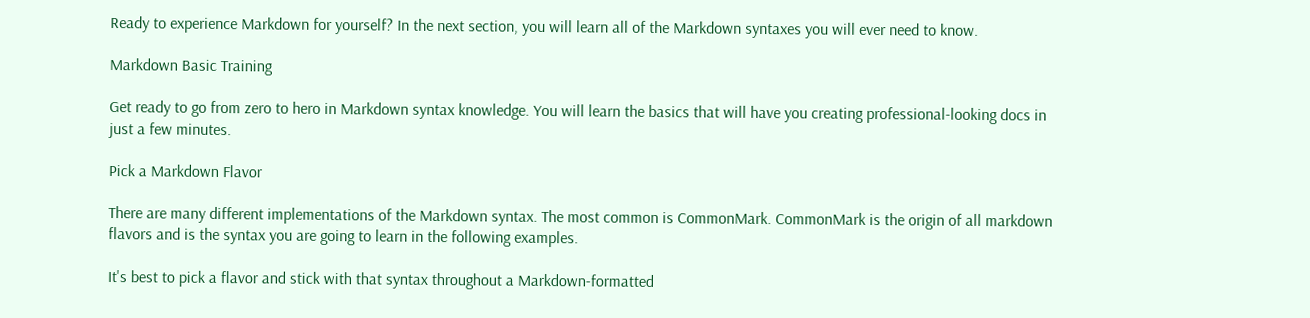Ready to experience Markdown for yourself? In the next section, you will learn all of the Markdown syntaxes you will ever need to know.

Markdown Basic Training

Get ready to go from zero to hero in Markdown syntax knowledge. You will learn the basics that will have you creating professional-looking docs in just a few minutes.

Pick a Markdown Flavor

There are many different implementations of the Markdown syntax. The most common is CommonMark. CommonMark is the origin of all markdown flavors and is the syntax you are going to learn in the following examples.

It's best to pick a flavor and stick with that syntax throughout a Markdown-formatted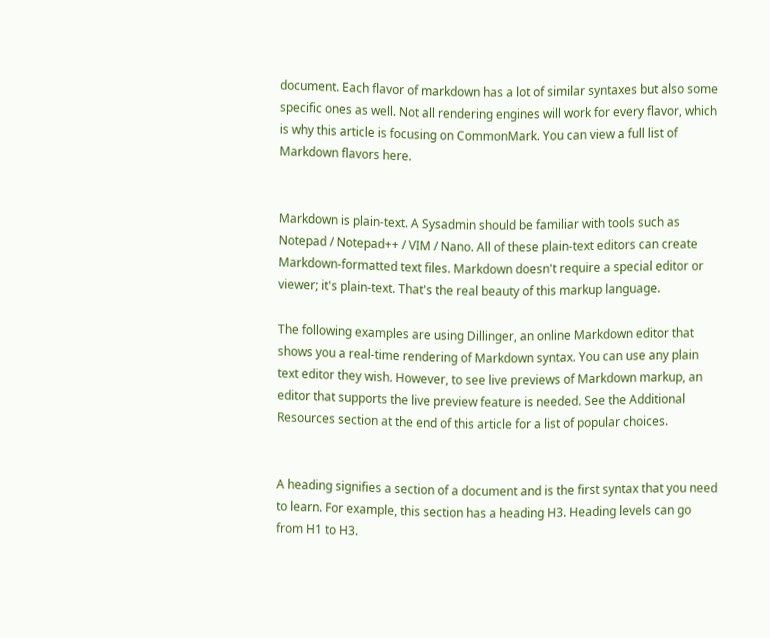document. Each flavor of markdown has a lot of similar syntaxes but also some specific ones as well. Not all rendering engines will work for every flavor, which is why this article is focusing on CommonMark. You can view a full list of Markdown flavors here.


Markdown is plain-text. A Sysadmin should be familiar with tools such as Notepad / Notepad++ / VIM / Nano. All of these plain-text editors can create Markdown-formatted text files. Markdown doesn't require a special editor or viewer; it's plain-text. That's the real beauty of this markup language.

The following examples are using Dillinger, an online Markdown editor that shows you a real-time rendering of Markdown syntax. You can use any plain text editor they wish. However, to see live previews of Markdown markup, an editor that supports the live preview feature is needed. See the Additional Resources section at the end of this article for a list of popular choices.


A heading signifies a section of a document and is the first syntax that you need to learn. For example, this section has a heading H3. Heading levels can go from H1 to H3.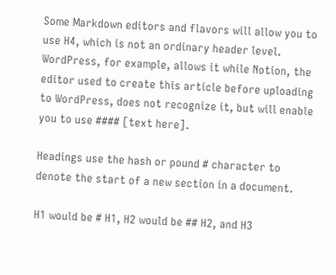Some Markdown editors and flavors will allow you to use H4, which is not an ordinary header level. WordPress, for example, allows it while Notion, the editor used to create this article before uploading to WordPress, does not recognize it, but will enable you to use #### [text here].

Headings use the hash or pound # character to denote the start of a new section in a document.

H1 would be # H1, H2 would be ## H2, and H3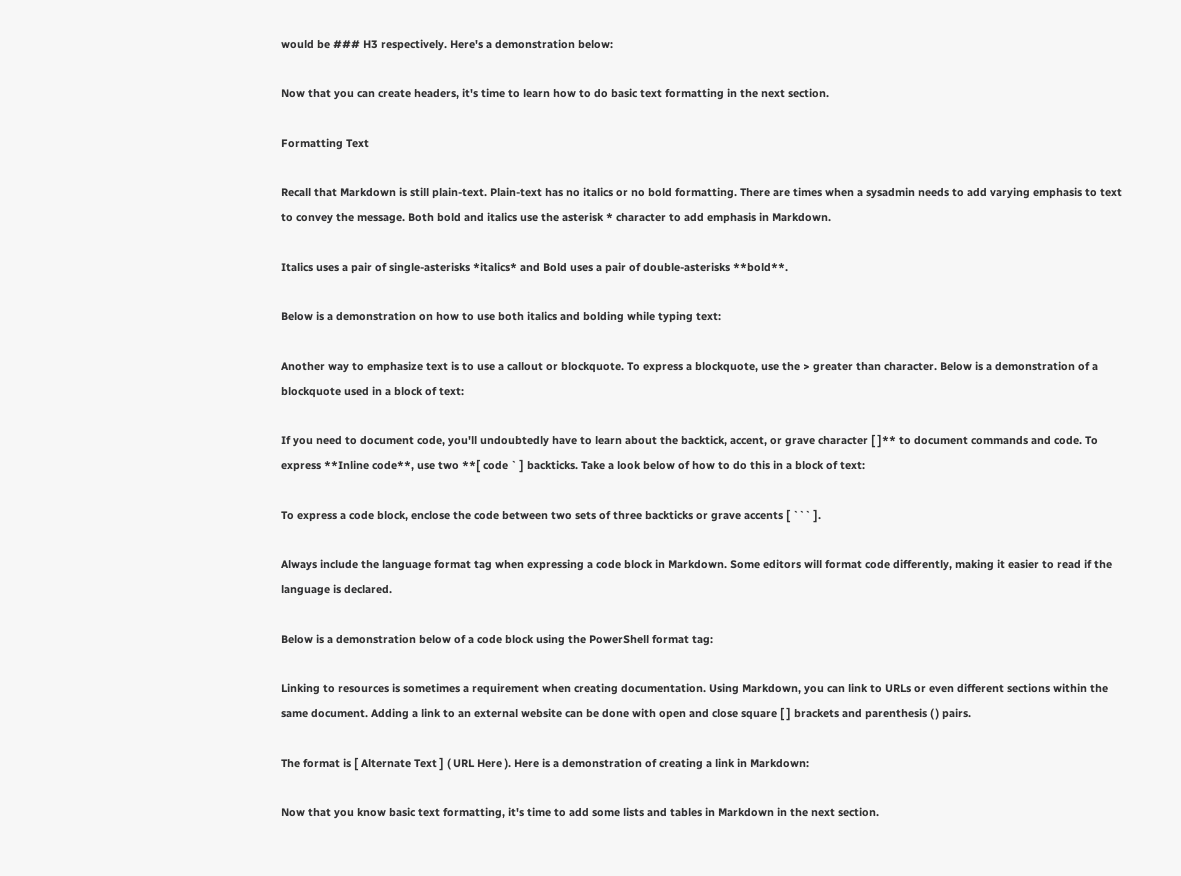would be ### H3 respectively. Here's a demonstration below:

Now that you can create headers, it's time to learn how to do basic text formatting in the next section.

Formatting Text

Recall that Markdown is still plain-text. Plain-text has no italics or no bold formatting. There are times when a sysadmin needs to add varying emphasis to text to convey the message. Both bold and italics use the asterisk * character to add emphasis in Markdown.

Italics uses a pair of single-asterisks *italics* and Bold uses a pair of double-asterisks **bold**.

Below is a demonstration on how to use both italics and bolding while typing text:

Another way to emphasize text is to use a callout or blockquote. To express a blockquote, use the > greater than character. Below is a demonstration of a blockquote used in a block of text:

If you need to document code, you'll undoubtedly have to learn about the backtick, accent, or grave character [ ]** to document commands and code. To express **Inline code**, use two **[ code ` ] backticks. Take a look below of how to do this in a block of text:

To express a code block, enclose the code between two sets of three backticks or grave accents [ ``` ].

Always include the language format tag when expressing a code block in Markdown. Some editors will format code differently, making it easier to read if the language is declared.

Below is a demonstration below of a code block using the PowerShell format tag:

Linking to resources is sometimes a requirement when creating documentation. Using Markdown, you can link to URLs or even different sections within the same document. Adding a link to an external website can be done with open and close square [ ] brackets and parenthesis ( ) pairs.

The format is [ Alternate Text ] ( URL Here ). Here is a demonstration of creating a link in Markdown:

Now that you know basic text formatting, it's time to add some lists and tables in Markdown in the next section.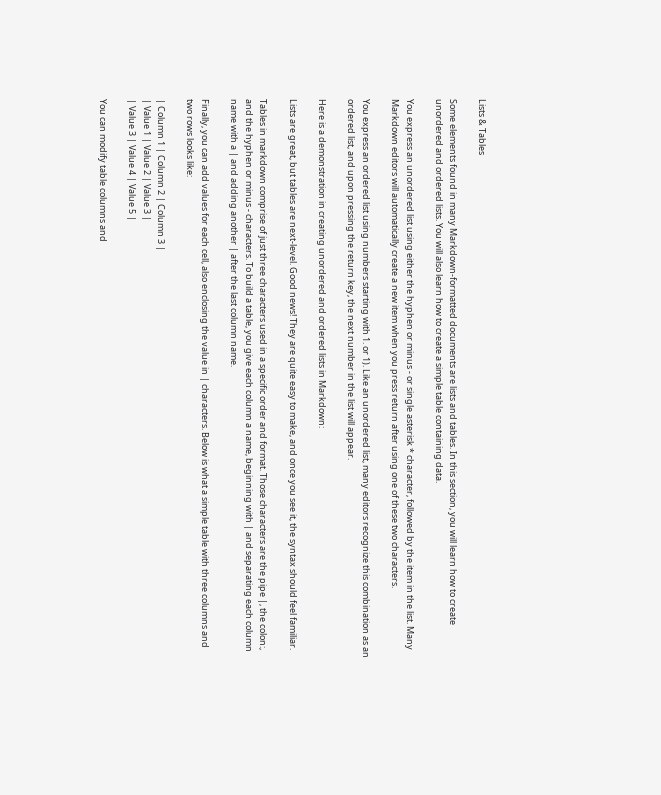Lists & Tables

Some elements found in many Markdown-formatted documents are lists and tables. In this section, you will learn how to create unordered and ordered lists. You will also learn how to create a simple table containing data.

You express an unordered list using either the hyphen or minus - or single asterisk * character, followed by the item in the list. Many Markdown editors will automatically create a new item when you press return after using one of these two characters.

You express an ordered list using numbers starting with 1. or 1). Like an unordered list, many editors recognize this combination as an ordered list, and upon pressing the return key, the next number in the list will appear.

Here is a demonstration in creating unordered and ordered lists in Markdown:

Lists are great, but tables are next-level. Good news! They are quite easy to make, and once you see it, the syntax should feel familiar.

Tables in markdown comprise of just three characters used in a specific order and format. Those characters are the pipe |, the colon:, and the hyphen or minus - characters. To build a table, you give each column a name, beginning with | and separating each column name with a | and adding another | after the last column name.

Finally, you can add values for each cell, also enclosing the value in | characters. Below is what a simple table with three columns and two rows looks like:

| Column 1 | Column 2 | Column 3 |
| Value 1 | Value 2 | Value 3 |
| Value 3 | Value 4 | Value 5 |

You can modify table columns and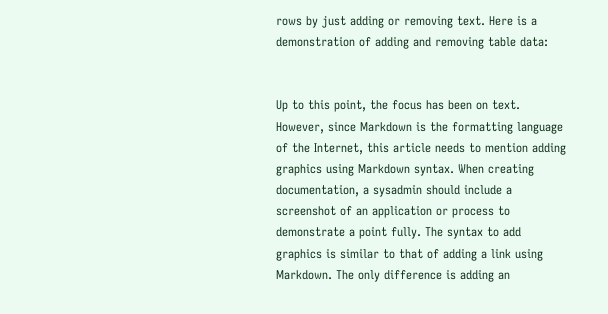rows by just adding or removing text. Here is a demonstration of adding and removing table data:


Up to this point, the focus has been on text. However, since Markdown is the formatting language of the Internet, this article needs to mention adding graphics using Markdown syntax. When creating documentation, a sysadmin should include a screenshot of an application or process to demonstrate a point fully. The syntax to add graphics is similar to that of adding a link using Markdown. The only difference is adding an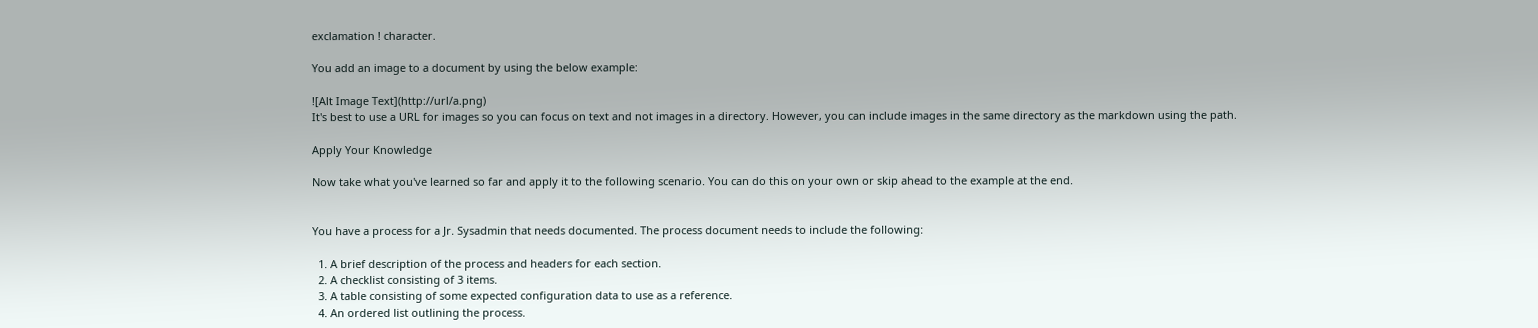exclamation ! character.

You add an image to a document by using the below example:

![Alt Image Text](http://url/a.png)
It's best to use a URL for images so you can focus on text and not images in a directory. However, you can include images in the same directory as the markdown using the path.

Apply Your Knowledge

Now take what you've learned so far and apply it to the following scenario. You can do this on your own or skip ahead to the example at the end.


You have a process for a Jr. Sysadmin that needs documented. The process document needs to include the following:

  1. A brief description of the process and headers for each section.
  2. A checklist consisting of 3 items.
  3. A table consisting of some expected configuration data to use as a reference.
  4. An ordered list outlining the process.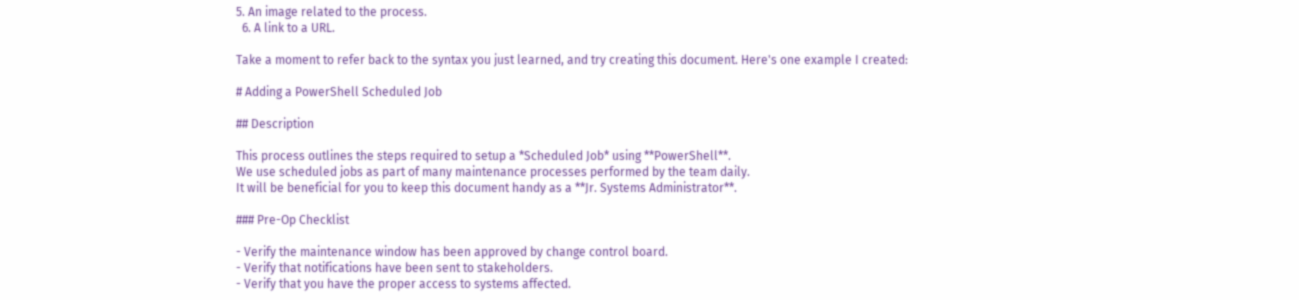5. An image related to the process.
  6. A link to a URL.

Take a moment to refer back to the syntax you just learned, and try creating this document. Here's one example I created:

# Adding a PowerShell Scheduled Job

## Description

This process outlines the steps required to setup a *Scheduled Job* using **PowerShell**.
We use scheduled jobs as part of many maintenance processes performed by the team daily.
It will be beneficial for you to keep this document handy as a **Jr. Systems Administrator**.

### Pre-Op Checklist

- Verify the maintenance window has been approved by change control board.
- Verify that notifications have been sent to stakeholders.
- Verify that you have the proper access to systems affected.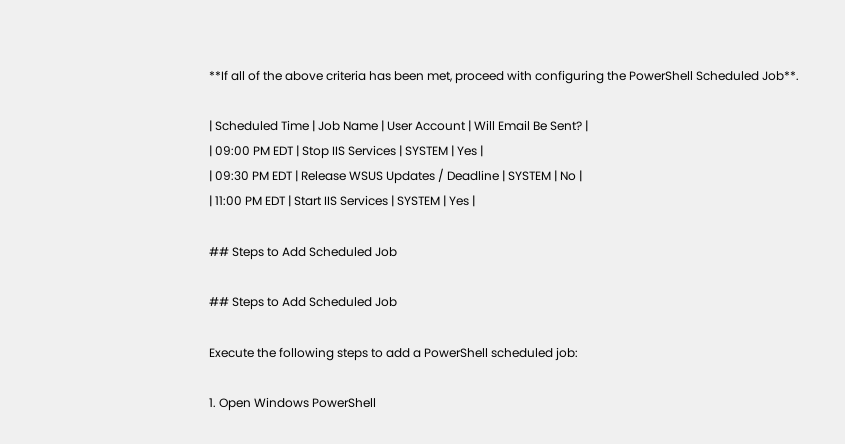**If all of the above criteria has been met, proceed with configuring the PowerShell Scheduled Job**.

| Scheduled Time | Job Name | User Account | Will Email Be Sent? |
| 09:00 PM EDT | Stop IIS Services | SYSTEM | Yes |
| 09:30 PM EDT | Release WSUS Updates / Deadline | SYSTEM | No |
| 11:00 PM EDT | Start IIS Services | SYSTEM | Yes |

## Steps to Add Scheduled Job

## Steps to Add Scheduled Job

Execute the following steps to add a PowerShell scheduled job:

1. Open Windows PowerShell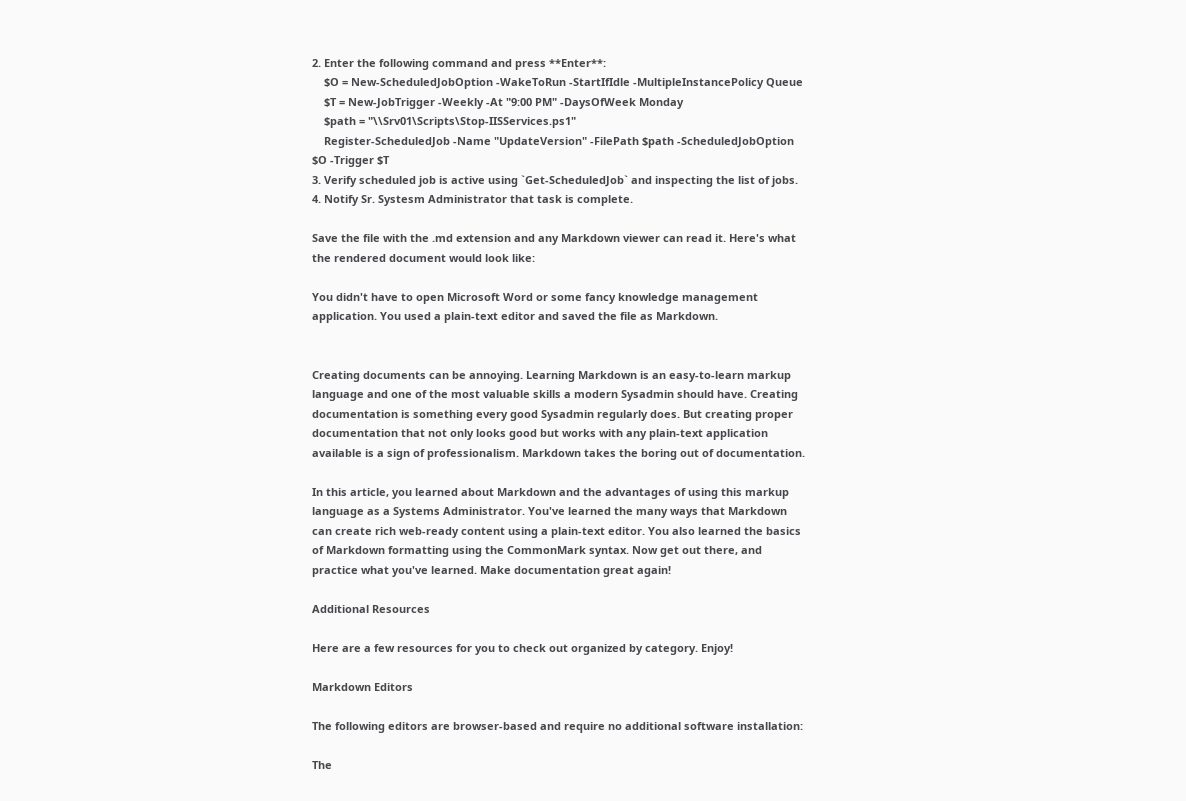2. Enter the following command and press **Enter**:
    $O = New-ScheduledJobOption -WakeToRun -StartIfIdle -MultipleInstancePolicy Queue
    $T = New-JobTrigger -Weekly -At "9:00 PM" -DaysOfWeek Monday
    $path = "\\Srv01\Scripts\Stop-IISServices.ps1"
    Register-ScheduledJob -Name "UpdateVersion" -FilePath $path -ScheduledJobOption $O -Trigger $T
3. Verify scheduled job is active using `Get-ScheduledJob` and inspecting the list of jobs.
4. Notify Sr. Systesm Administrator that task is complete.

Save the file with the .md extension and any Markdown viewer can read it. Here's what the rendered document would look like:

You didn't have to open Microsoft Word or some fancy knowledge management application. You used a plain-text editor and saved the file as Markdown.


Creating documents can be annoying. Learning Markdown is an easy-to-learn markup language and one of the most valuable skills a modern Sysadmin should have. Creating documentation is something every good Sysadmin regularly does. But creating proper documentation that not only looks good but works with any plain-text application available is a sign of professionalism. Markdown takes the boring out of documentation.

In this article, you learned about Markdown and the advantages of using this markup language as a Systems Administrator. You've learned the many ways that Markdown can create rich web-ready content using a plain-text editor. You also learned the basics of Markdown formatting using the CommonMark syntax. Now get out there, and practice what you've learned. Make documentation great again!

Additional Resources

Here are a few resources for you to check out organized by category. Enjoy!

Markdown Editors

The following editors are browser-based and require no additional software installation:

The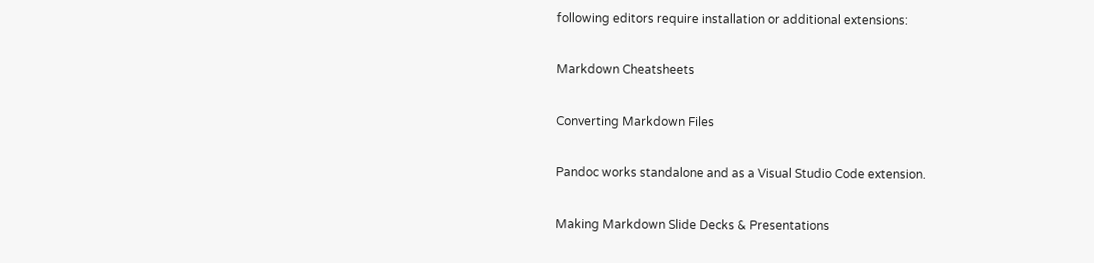following editors require installation or additional extensions:

Markdown Cheatsheets

Converting Markdown Files

Pandoc works standalone and as a Visual Studio Code extension.

Making Markdown Slide Decks & Presentations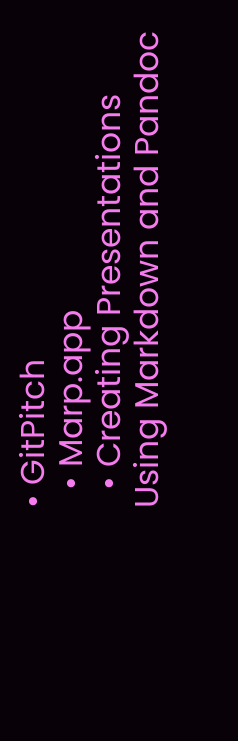• GitPitch
  • Marp.app
  • Creating Presentations Using Markdown and Pandoc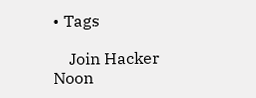• Tags

    Join Hacker Noon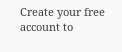Create your free account to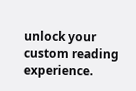unlock your custom reading experience.